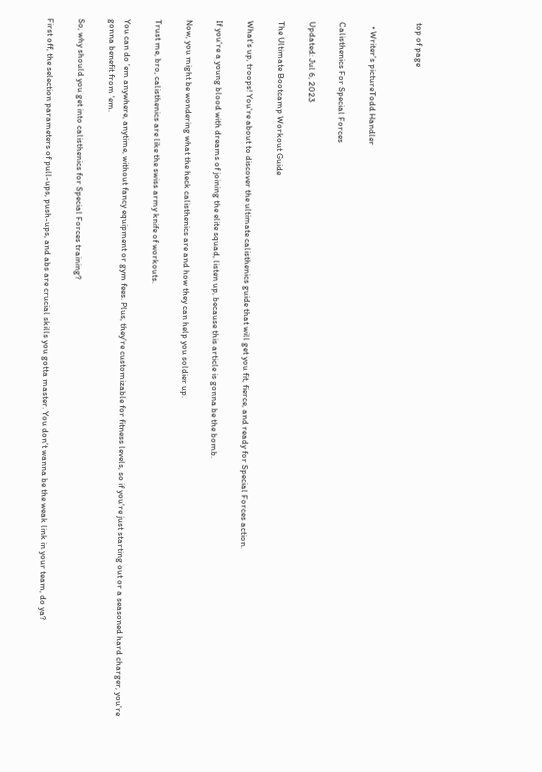top of page


  • Writer's pictureTodd Handler

Calisthenics For Special Forces

Updated: Jul 6, 2023

The Ultimate Bootcamp Workout Guide

What's up, troops! You're about to discover the ultimate calisthenics guide that will get you fit, fierce, and ready for Special Forces action.

If you're a young blood with dreams of joining the elite squad, listen up, because this article is gonna be the bomb.

Now, you might be wondering what the heck calisthenics are and how they can help you soldier up.

Trust me, bro, calisthenics are like the swiss army knife of workouts.

You can do 'em anywhere, anytime, without fancy equipment or gym fees. Plus, they're customizable for fitness levels, so if you're just starting out or a seasoned hard charger, you're gonna benefit from 'em.

So, why should you get into calisthenics for Special Forces training?

First off, the selection parameters of pull-ups, push-ups, and abs are crucial skills you gotta master. You don't wanna be the weak link in your team, do ya?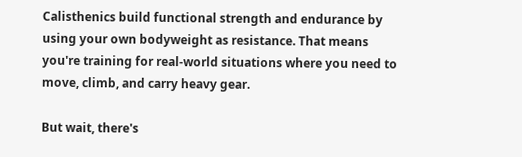Calisthenics build functional strength and endurance by using your own bodyweight as resistance. That means you're training for real-world situations where you need to move, climb, and carry heavy gear.

But wait, there's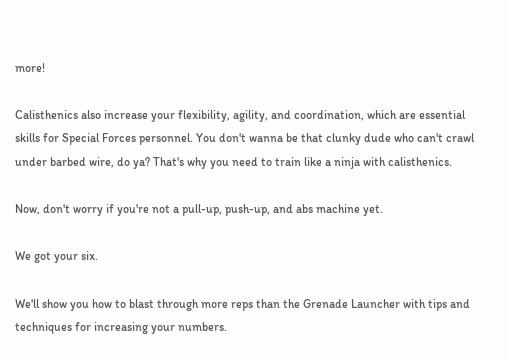more!

Calisthenics also increase your flexibility, agility, and coordination, which are essential skills for Special Forces personnel. You don't wanna be that clunky dude who can't crawl under barbed wire, do ya? That's why you need to train like a ninja with calisthenics.

Now, don't worry if you're not a pull-up, push-up, and abs machine yet.

We got your six.

We'll show you how to blast through more reps than the Grenade Launcher with tips and techniques for increasing your numbers.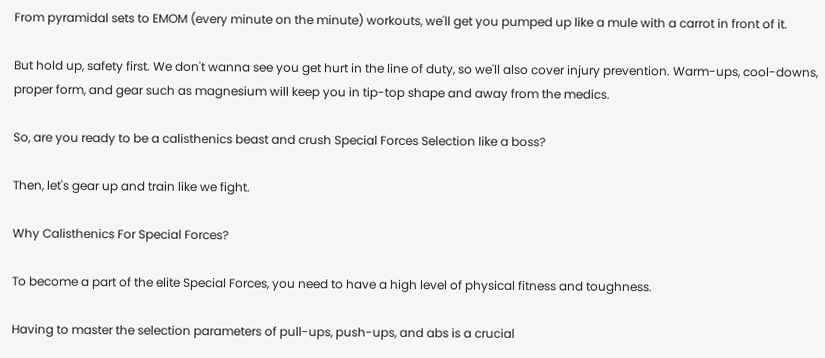From pyramidal sets to EMOM (every minute on the minute) workouts, we'll get you pumped up like a mule with a carrot in front of it.

But hold up, safety first. We don't wanna see you get hurt in the line of duty, so we'll also cover injury prevention. Warm-ups, cool-downs, proper form, and gear such as magnesium will keep you in tip-top shape and away from the medics.

So, are you ready to be a calisthenics beast and crush Special Forces Selection like a boss?

Then, let's gear up and train like we fight.

Why Calisthenics For Special Forces?

To become a part of the elite Special Forces, you need to have a high level of physical fitness and toughness.

Having to master the selection parameters of pull-ups, push-ups, and abs is a crucial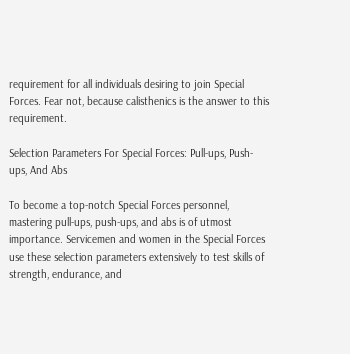requirement for all individuals desiring to join Special Forces. Fear not, because calisthenics is the answer to this requirement.

Selection Parameters For Special Forces: Pull-ups, Push-ups, And Abs

To become a top-notch Special Forces personnel, mastering pull-ups, push-ups, and abs is of utmost importance. Servicemen and women in the Special Forces use these selection parameters extensively to test skills of strength, endurance, and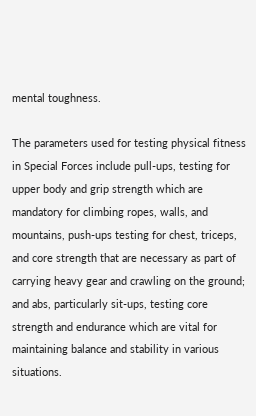mental toughness.

The parameters used for testing physical fitness in Special Forces include pull-ups, testing for upper body and grip strength which are mandatory for climbing ropes, walls, and mountains, push-ups testing for chest, triceps, and core strength that are necessary as part of carrying heavy gear and crawling on the ground; and abs, particularly sit-ups, testing core strength and endurance which are vital for maintaining balance and stability in various situations.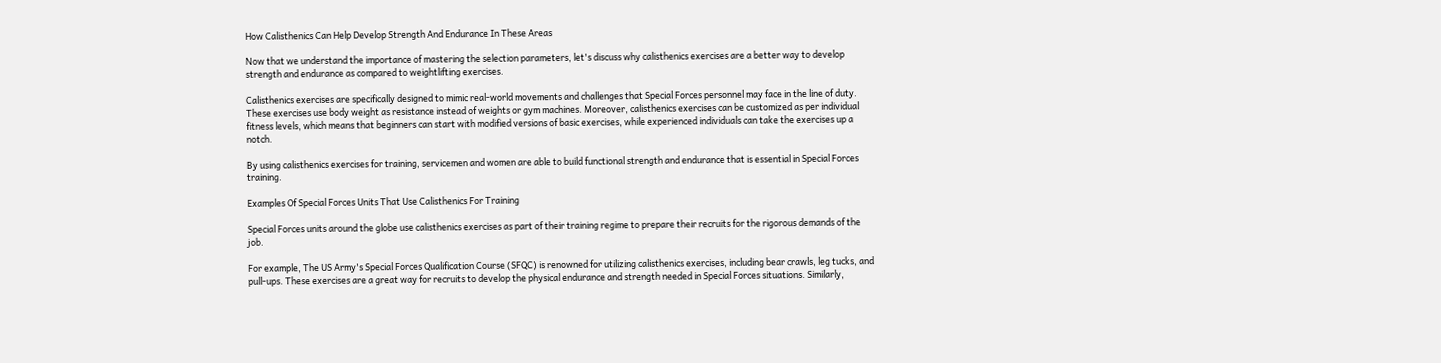How Calisthenics Can Help Develop Strength And Endurance In These Areas

Now that we understand the importance of mastering the selection parameters, let's discuss why calisthenics exercises are a better way to develop strength and endurance as compared to weightlifting exercises.

Calisthenics exercises are specifically designed to mimic real-world movements and challenges that Special Forces personnel may face in the line of duty. These exercises use body weight as resistance instead of weights or gym machines. Moreover, calisthenics exercises can be customized as per individual fitness levels, which means that beginners can start with modified versions of basic exercises, while experienced individuals can take the exercises up a notch.

By using calisthenics exercises for training, servicemen and women are able to build functional strength and endurance that is essential in Special Forces training.

Examples Of Special Forces Units That Use Calisthenics For Training

Special Forces units around the globe use calisthenics exercises as part of their training regime to prepare their recruits for the rigorous demands of the job.

For example, The US Army's Special Forces Qualification Course (SFQC) is renowned for utilizing calisthenics exercises, including bear crawls, leg tucks, and pull-ups. These exercises are a great way for recruits to develop the physical endurance and strength needed in Special Forces situations. Similarly,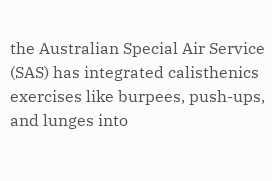the Australian Special Air Service (SAS) has integrated calisthenics exercises like burpees, push-ups, and lunges into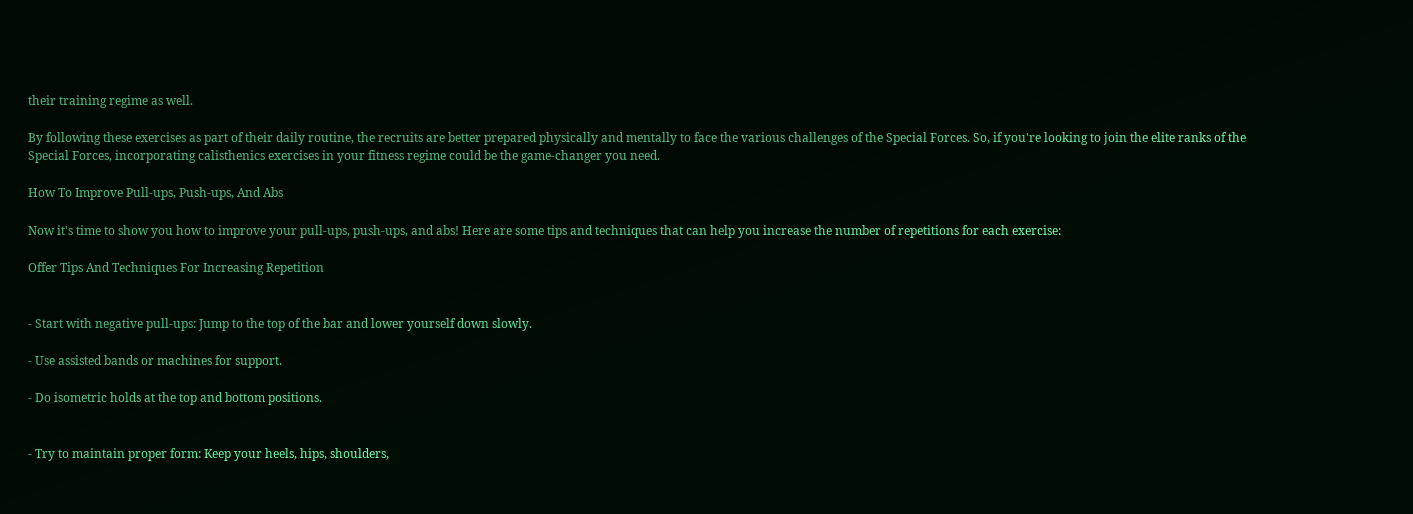their training regime as well.

By following these exercises as part of their daily routine, the recruits are better prepared physically and mentally to face the various challenges of the Special Forces. So, if you're looking to join the elite ranks of the Special Forces, incorporating calisthenics exercises in your fitness regime could be the game-changer you need.

How To Improve Pull-ups, Push-ups, And Abs

Now it's time to show you how to improve your pull-ups, push-ups, and abs! Here are some tips and techniques that can help you increase the number of repetitions for each exercise:

Offer Tips And Techniques For Increasing Repetition


- Start with negative pull-ups: Jump to the top of the bar and lower yourself down slowly.

- Use assisted bands or machines for support.

- Do isometric holds at the top and bottom positions.


- Try to maintain proper form: Keep your heels, hips, shoulders,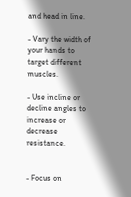and head in line.

- Vary the width of your hands to target different muscles.

- Use incline or decline angles to increase or decrease resistance.


- Focus on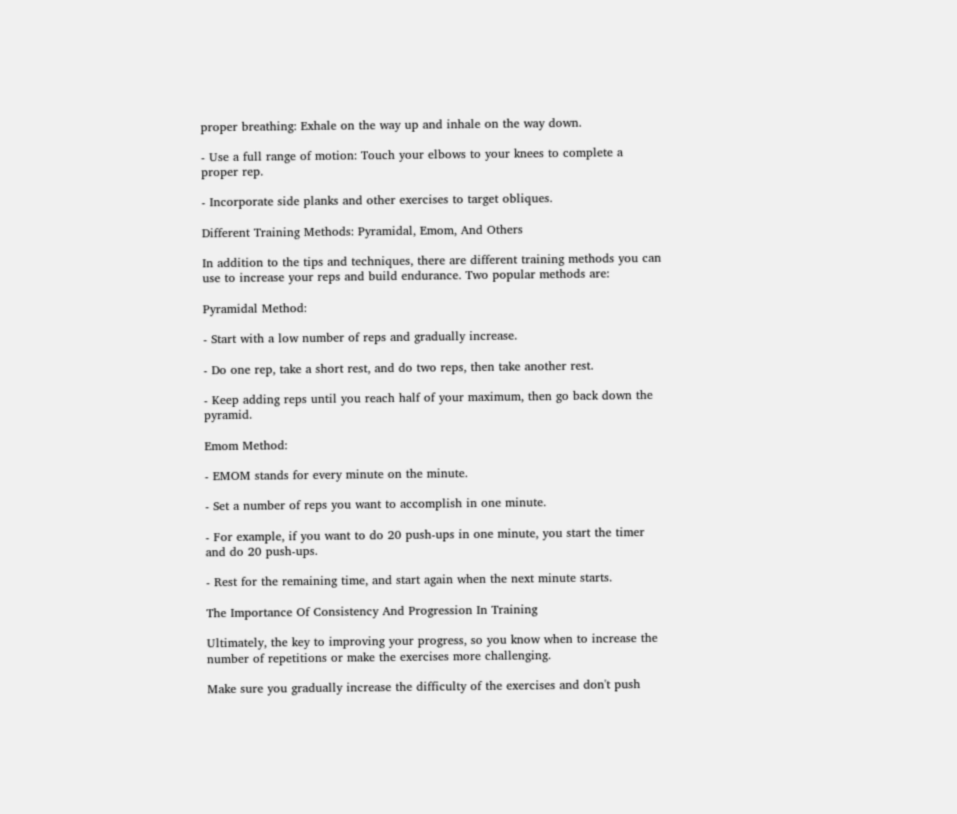proper breathing: Exhale on the way up and inhale on the way down.

- Use a full range of motion: Touch your elbows to your knees to complete a proper rep.

- Incorporate side planks and other exercises to target obliques.

Different Training Methods: Pyramidal, Emom, And Others

In addition to the tips and techniques, there are different training methods you can use to increase your reps and build endurance. Two popular methods are:

Pyramidal Method:

- Start with a low number of reps and gradually increase.

- Do one rep, take a short rest, and do two reps, then take another rest.

- Keep adding reps until you reach half of your maximum, then go back down the pyramid.

Emom Method:

- EMOM stands for every minute on the minute.

- Set a number of reps you want to accomplish in one minute.

- For example, if you want to do 20 push-ups in one minute, you start the timer and do 20 push-ups.

- Rest for the remaining time, and start again when the next minute starts.

The Importance Of Consistency And Progression In Training

Ultimately, the key to improving your progress, so you know when to increase the number of repetitions or make the exercises more challenging.

Make sure you gradually increase the difficulty of the exercises and don't push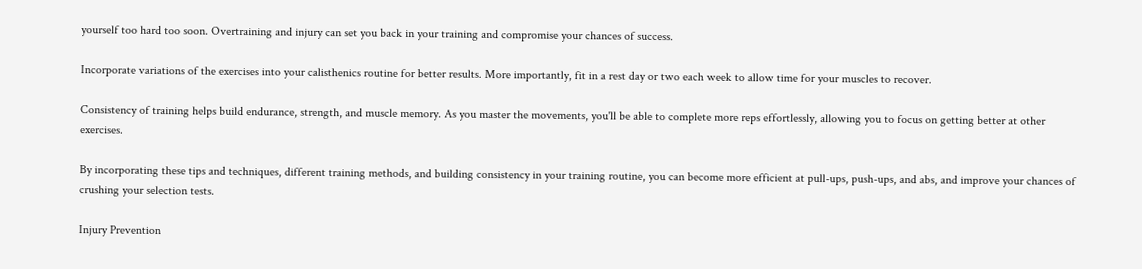yourself too hard too soon. Overtraining and injury can set you back in your training and compromise your chances of success.

Incorporate variations of the exercises into your calisthenics routine for better results. More importantly, fit in a rest day or two each week to allow time for your muscles to recover.

Consistency of training helps build endurance, strength, and muscle memory. As you master the movements, you'll be able to complete more reps effortlessly, allowing you to focus on getting better at other exercises.

By incorporating these tips and techniques, different training methods, and building consistency in your training routine, you can become more efficient at pull-ups, push-ups, and abs, and improve your chances of crushing your selection tests.

Injury Prevention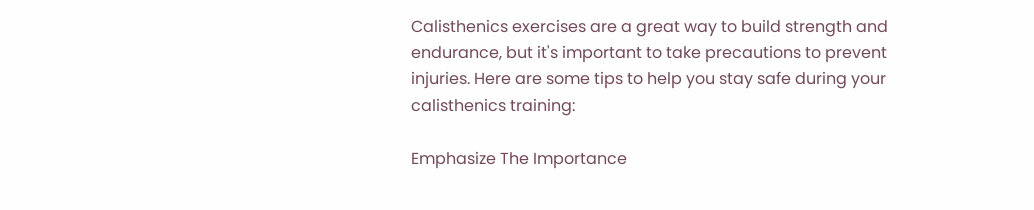Calisthenics exercises are a great way to build strength and endurance, but it's important to take precautions to prevent injuries. Here are some tips to help you stay safe during your calisthenics training:

Emphasize The Importance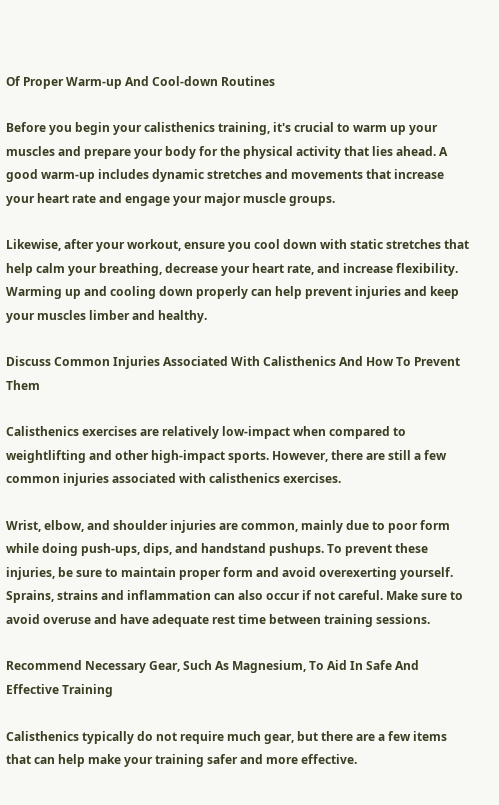Of Proper Warm-up And Cool-down Routines

Before you begin your calisthenics training, it's crucial to warm up your muscles and prepare your body for the physical activity that lies ahead. A good warm-up includes dynamic stretches and movements that increase your heart rate and engage your major muscle groups.

Likewise, after your workout, ensure you cool down with static stretches that help calm your breathing, decrease your heart rate, and increase flexibility. Warming up and cooling down properly can help prevent injuries and keep your muscles limber and healthy.

Discuss Common Injuries Associated With Calisthenics And How To Prevent Them

Calisthenics exercises are relatively low-impact when compared to weightlifting and other high-impact sports. However, there are still a few common injuries associated with calisthenics exercises.

Wrist, elbow, and shoulder injuries are common, mainly due to poor form while doing push-ups, dips, and handstand pushups. To prevent these injuries, be sure to maintain proper form and avoid overexerting yourself. Sprains, strains and inflammation can also occur if not careful. Make sure to avoid overuse and have adequate rest time between training sessions.

Recommend Necessary Gear, Such As Magnesium, To Aid In Safe And Effective Training

Calisthenics typically do not require much gear, but there are a few items that can help make your training safer and more effective.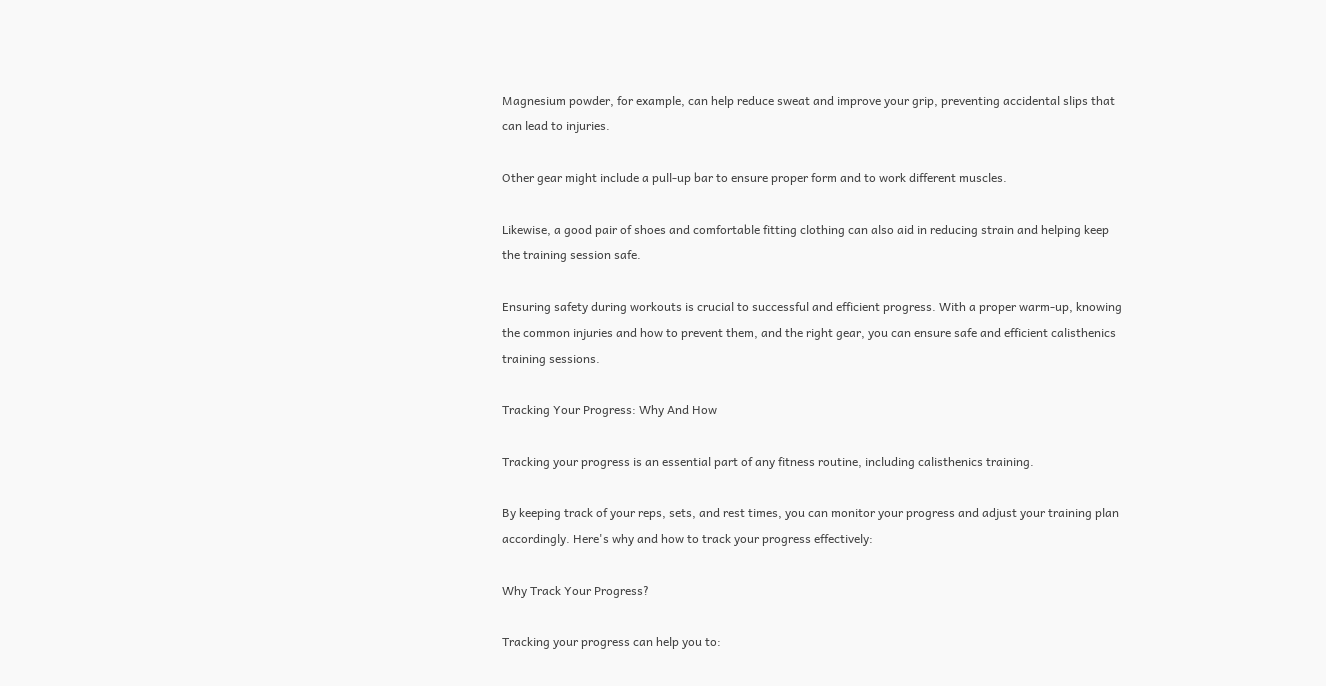Magnesium powder, for example, can help reduce sweat and improve your grip, preventing accidental slips that can lead to injuries.

Other gear might include a pull-up bar to ensure proper form and to work different muscles.

Likewise, a good pair of shoes and comfortable fitting clothing can also aid in reducing strain and helping keep the training session safe.

Ensuring safety during workouts is crucial to successful and efficient progress. With a proper warm-up, knowing the common injuries and how to prevent them, and the right gear, you can ensure safe and efficient calisthenics training sessions.

Tracking Your Progress: Why And How

Tracking your progress is an essential part of any fitness routine, including calisthenics training.

By keeping track of your reps, sets, and rest times, you can monitor your progress and adjust your training plan accordingly. Here's why and how to track your progress effectively:

Why Track Your Progress?

Tracking your progress can help you to: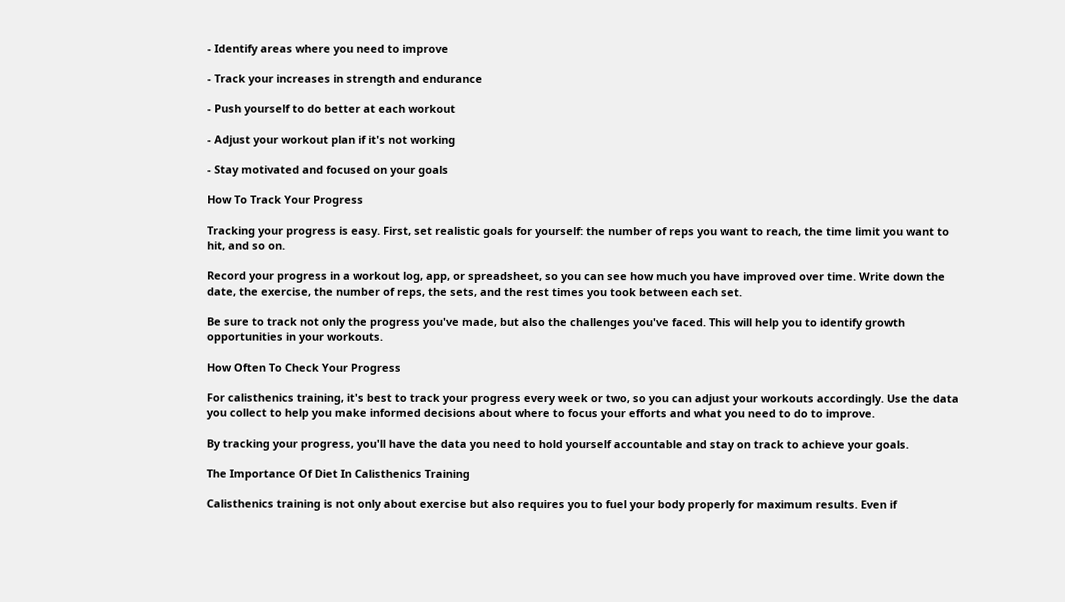- Identify areas where you need to improve

- Track your increases in strength and endurance

- Push yourself to do better at each workout

- Adjust your workout plan if it's not working

- Stay motivated and focused on your goals

How To Track Your Progress

Tracking your progress is easy. First, set realistic goals for yourself: the number of reps you want to reach, the time limit you want to hit, and so on.

Record your progress in a workout log, app, or spreadsheet, so you can see how much you have improved over time. Write down the date, the exercise, the number of reps, the sets, and the rest times you took between each set.

Be sure to track not only the progress you've made, but also the challenges you've faced. This will help you to identify growth opportunities in your workouts.

How Often To Check Your Progress

For calisthenics training, it's best to track your progress every week or two, so you can adjust your workouts accordingly. Use the data you collect to help you make informed decisions about where to focus your efforts and what you need to do to improve.

By tracking your progress, you'll have the data you need to hold yourself accountable and stay on track to achieve your goals.

The Importance Of Diet In Calisthenics Training

Calisthenics training is not only about exercise but also requires you to fuel your body properly for maximum results. Even if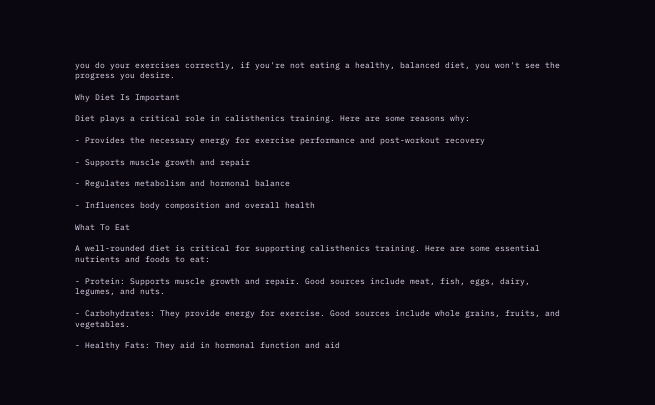you do your exercises correctly, if you're not eating a healthy, balanced diet, you won't see the progress you desire.

Why Diet Is Important

Diet plays a critical role in calisthenics training. Here are some reasons why:

- Provides the necessary energy for exercise performance and post-workout recovery

- Supports muscle growth and repair

- Regulates metabolism and hormonal balance

- Influences body composition and overall health

What To Eat

A well-rounded diet is critical for supporting calisthenics training. Here are some essential nutrients and foods to eat:

- Protein: Supports muscle growth and repair. Good sources include meat, fish, eggs, dairy, legumes, and nuts.

- Carbohydrates: They provide energy for exercise. Good sources include whole grains, fruits, and vegetables.

- Healthy Fats: They aid in hormonal function and aid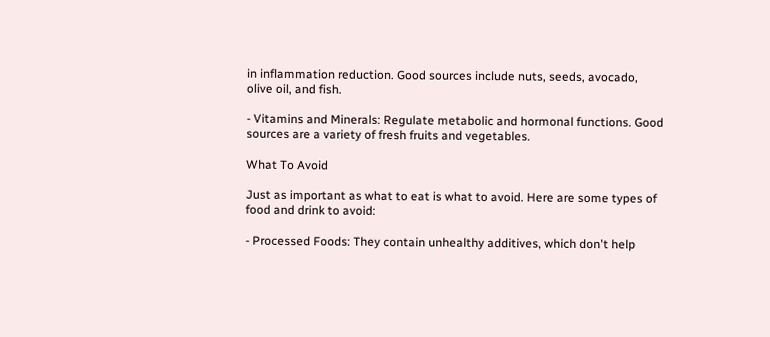in inflammation reduction. Good sources include nuts, seeds, avocado, olive oil, and fish.

- Vitamins and Minerals: Regulate metabolic and hormonal functions. Good sources are a variety of fresh fruits and vegetables.

What To Avoid

Just as important as what to eat is what to avoid. Here are some types of food and drink to avoid:

- Processed Foods: They contain unhealthy additives, which don't help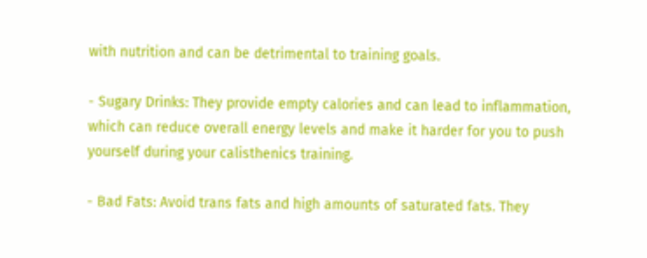with nutrition and can be detrimental to training goals.

- Sugary Drinks: They provide empty calories and can lead to inflammation, which can reduce overall energy levels and make it harder for you to push yourself during your calisthenics training.

- Bad Fats: Avoid trans fats and high amounts of saturated fats. They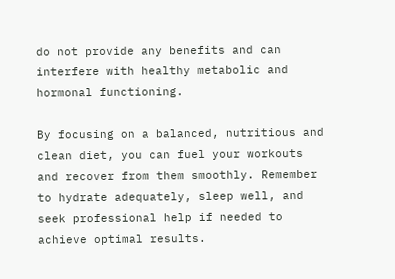do not provide any benefits and can interfere with healthy metabolic and hormonal functioning.

By focusing on a balanced, nutritious and clean diet, you can fuel your workouts and recover from them smoothly. Remember to hydrate adequately, sleep well, and seek professional help if needed to achieve optimal results.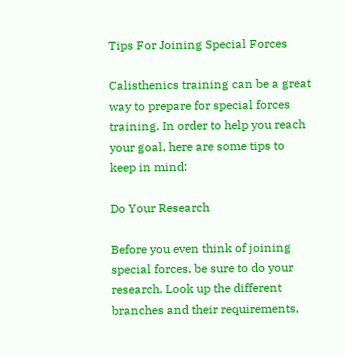Tips For Joining Special Forces

Calisthenics training can be a great way to prepare for special forces training. In order to help you reach your goal, here are some tips to keep in mind:

Do Your Research

Before you even think of joining special forces, be sure to do your research. Look up the different branches and their requirements,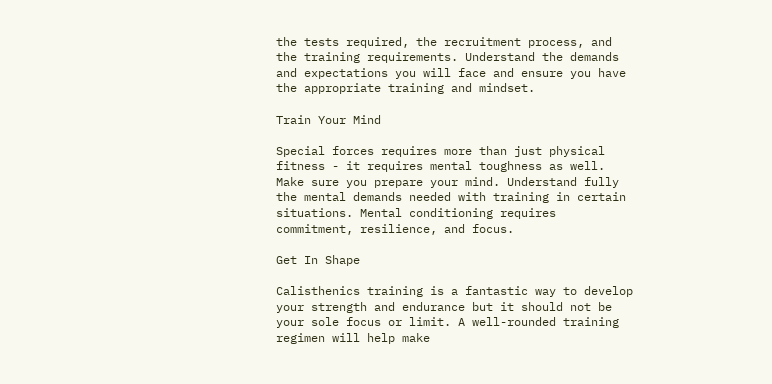the tests required, the recruitment process, and the training requirements. Understand the demands and expectations you will face and ensure you have the appropriate training and mindset.

Train Your Mind

Special forces requires more than just physical fitness - it requires mental toughness as well. Make sure you prepare your mind. Understand fully the mental demands needed with training in certain situations. Mental conditioning requires commitment, resilience, and focus.

Get In Shape

Calisthenics training is a fantastic way to develop your strength and endurance but it should not be your sole focus or limit. A well-rounded training regimen will help make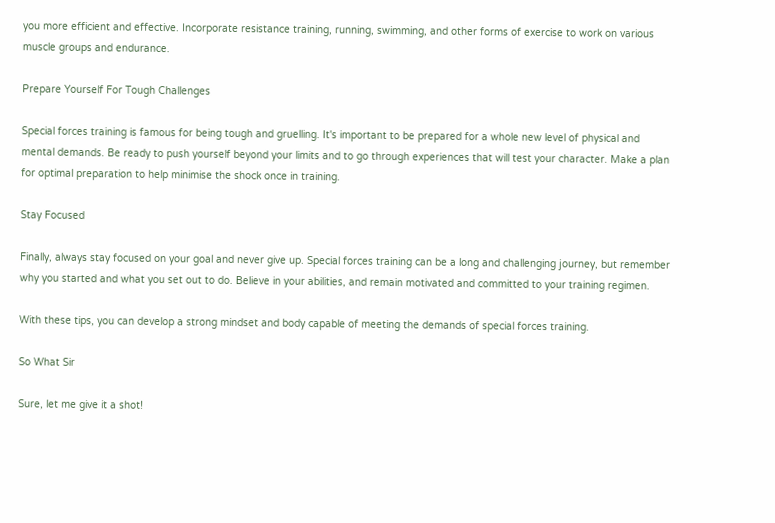you more efficient and effective. Incorporate resistance training, running, swimming, and other forms of exercise to work on various muscle groups and endurance.

Prepare Yourself For Tough Challenges

Special forces training is famous for being tough and gruelling. It's important to be prepared for a whole new level of physical and mental demands. Be ready to push yourself beyond your limits and to go through experiences that will test your character. Make a plan for optimal preparation to help minimise the shock once in training.

Stay Focused

Finally, always stay focused on your goal and never give up. Special forces training can be a long and challenging journey, but remember why you started and what you set out to do. Believe in your abilities, and remain motivated and committed to your training regimen.

With these tips, you can develop a strong mindset and body capable of meeting the demands of special forces training.

So What Sir

Sure, let me give it a shot!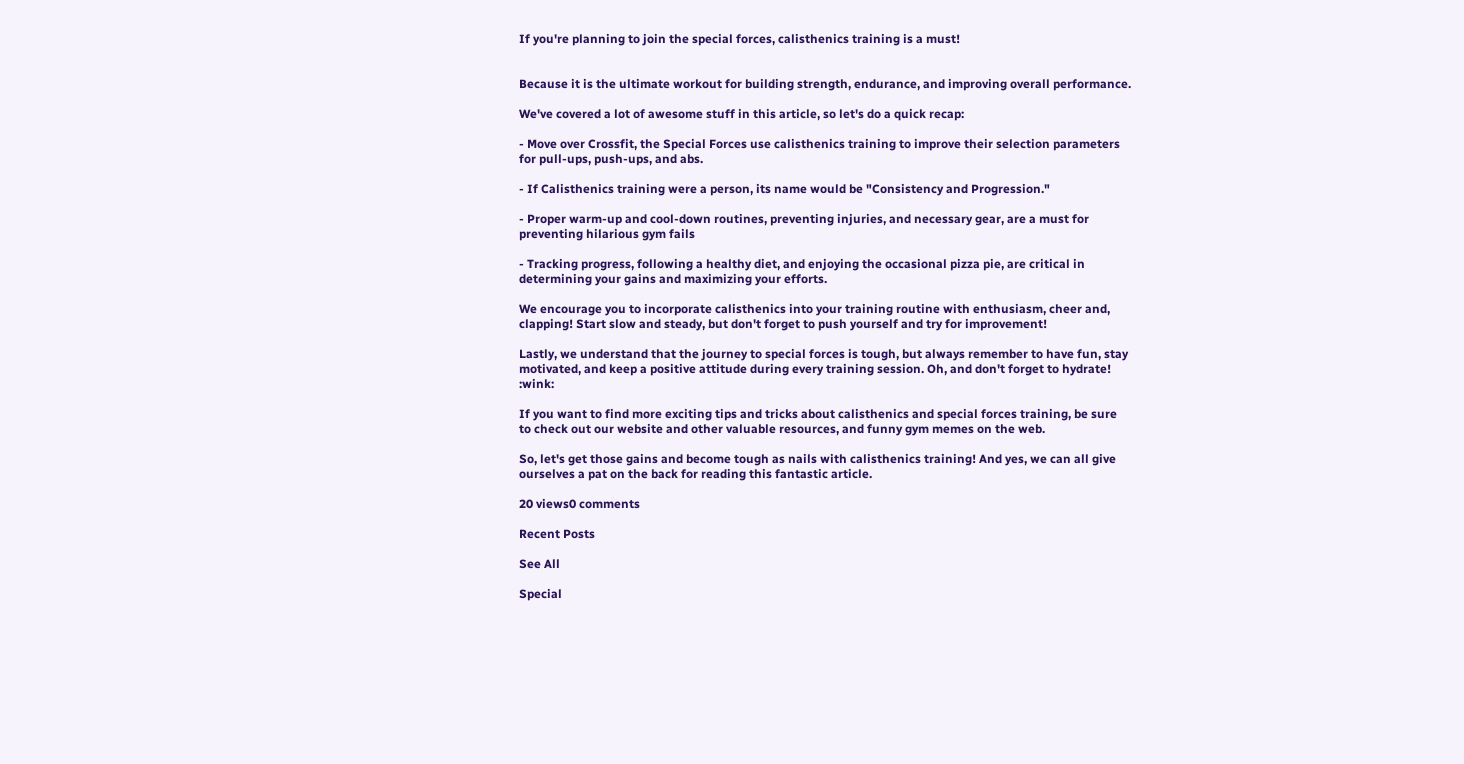If you're planning to join the special forces, calisthenics training is a must!


Because it is the ultimate workout for building strength, endurance, and improving overall performance.

We've covered a lot of awesome stuff in this article, so let's do a quick recap:

- Move over Crossfit, the Special Forces use calisthenics training to improve their selection parameters for pull-ups, push-ups, and abs.

- If Calisthenics training were a person, its name would be "Consistency and Progression."

- Proper warm-up and cool-down routines, preventing injuries, and necessary gear, are a must for preventing hilarious gym fails

- Tracking progress, following a healthy diet, and enjoying the occasional pizza pie, are critical in determining your gains and maximizing your efforts.

We encourage you to incorporate calisthenics into your training routine with enthusiasm, cheer and, clapping! Start slow and steady, but don't forget to push yourself and try for improvement!

Lastly, we understand that the journey to special forces is tough, but always remember to have fun, stay motivated, and keep a positive attitude during every training session. Oh, and don't forget to hydrate! :wink:

If you want to find more exciting tips and tricks about calisthenics and special forces training, be sure to check out our website and other valuable resources, and funny gym memes on the web.

So, let's get those gains and become tough as nails with calisthenics training! And yes, we can all give ourselves a pat on the back for reading this fantastic article.

20 views0 comments

Recent Posts

See All

Special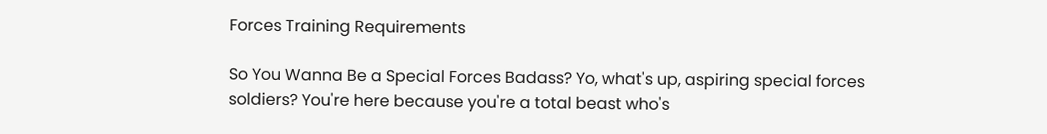Forces Training Requirements

So You Wanna Be a Special Forces Badass? Yo, what's up, aspiring special forces soldiers? You're here because you're a total beast who's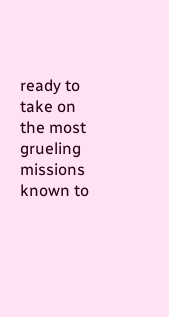ready to take on the most grueling missions known to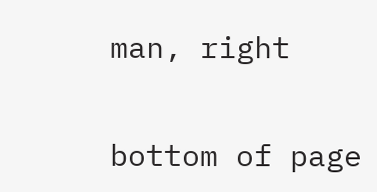man, right


bottom of page